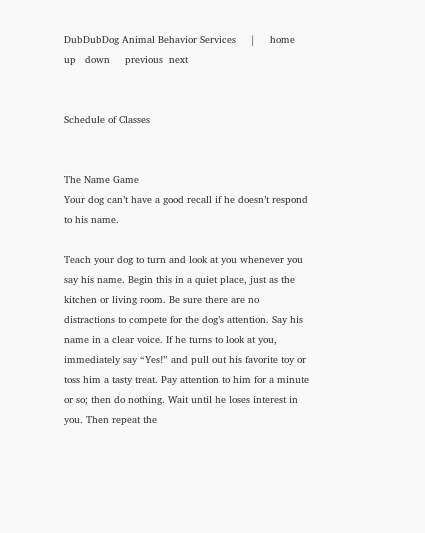DubDubDog Animal Behavior Services     |     home
up   down     previous  next


Schedule of Classes


The Name Game
Your dog can’t have a good recall if he doesn’t respond to his name.

Teach your dog to turn and look at you whenever you say his name. Begin this in a quiet place, just as the kitchen or living room. Be sure there are no distractions to compete for the dog’s attention. Say his name in a clear voice. If he turns to look at you, immediately say “Yes!” and pull out his favorite toy or toss him a tasty treat. Pay attention to him for a minute or so; then do nothing. Wait until he loses interest in you. Then repeat the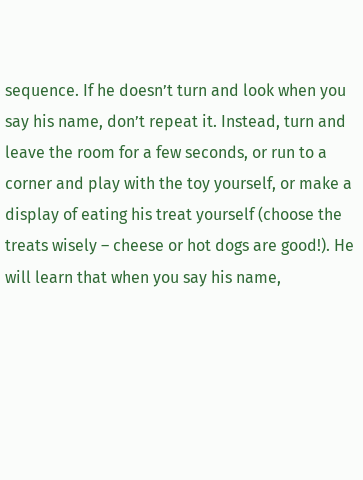sequence. If he doesn’t turn and look when you say his name, don’t repeat it. Instead, turn and leave the room for a few seconds, or run to a corner and play with the toy yourself, or make a display of eating his treat yourself (choose the treats wisely – cheese or hot dogs are good!). He will learn that when you say his name,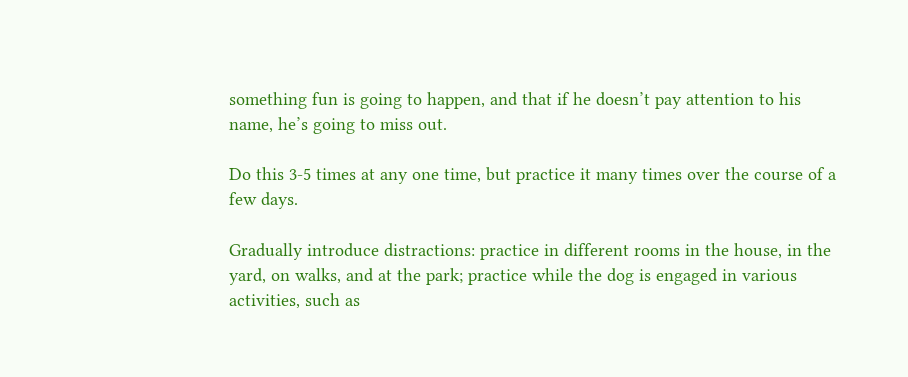something fun is going to happen, and that if he doesn’t pay attention to his name, he’s going to miss out.

Do this 3-5 times at any one time, but practice it many times over the course of a few days.

Gradually introduce distractions: practice in different rooms in the house, in the yard, on walks, and at the park; practice while the dog is engaged in various activities, such as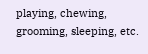playing, chewing, grooming, sleeping, etc.